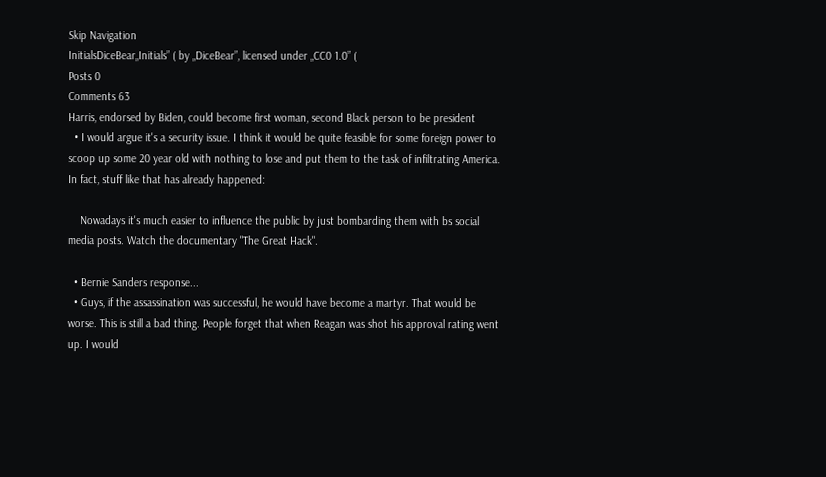Skip Navigation
InitialsDiceBear„Initials” ( by „DiceBear”, licensed under „CC0 1.0” (
Posts 0
Comments 63
Harris, endorsed by Biden, could become first woman, second Black person to be president
  • I would argue it's a security issue. I think it would be quite feasible for some foreign power to scoop up some 20 year old with nothing to lose and put them to the task of infiltrating America. In fact, stuff like that has already happened:

    Nowadays it's much easier to influence the public by just bombarding them with bs social media posts. Watch the documentary "The Great Hack".

  • Bernie Sanders response...
  • Guys, if the assassination was successful, he would have become a martyr. That would be worse. This is still a bad thing. People forget that when Reagan was shot his approval rating went up. I would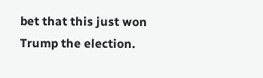bet that this just won Trump the election.